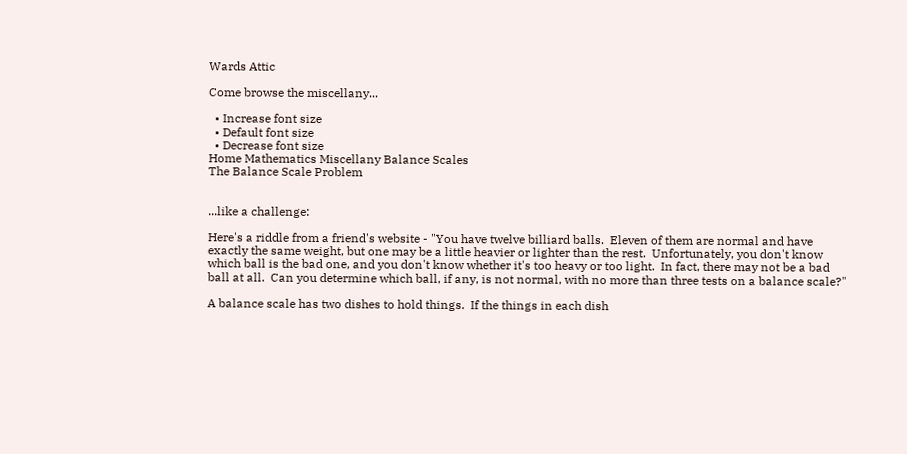Wards Attic

Come browse the miscellany...

  • Increase font size
  • Default font size
  • Decrease font size
Home Mathematics Miscellany Balance Scales
The Balance Scale Problem


...like a challenge:

Here's a riddle from a friend's website - "You have twelve billiard balls.  Eleven of them are normal and have exactly the same weight, but one may be a little heavier or lighter than the rest.  Unfortunately, you don't know which ball is the bad one, and you don't know whether it's too heavy or too light.  In fact, there may not be a bad ball at all.  Can you determine which ball, if any, is not normal, with no more than three tests on a balance scale?"

A balance scale has two dishes to hold things.  If the things in each dish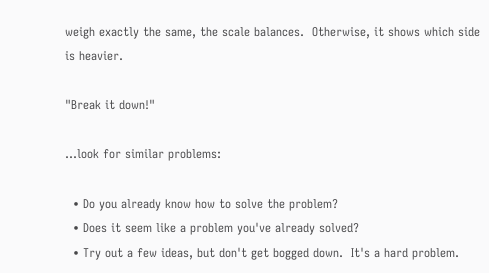weigh exactly the same, the scale balances.  Otherwise, it shows which side is heavier.

"Break it down!"

...look for similar problems:

  • Do you already know how to solve the problem?
  • Does it seem like a problem you've already solved?
  • Try out a few ideas, but don't get bogged down.  It's a hard problem.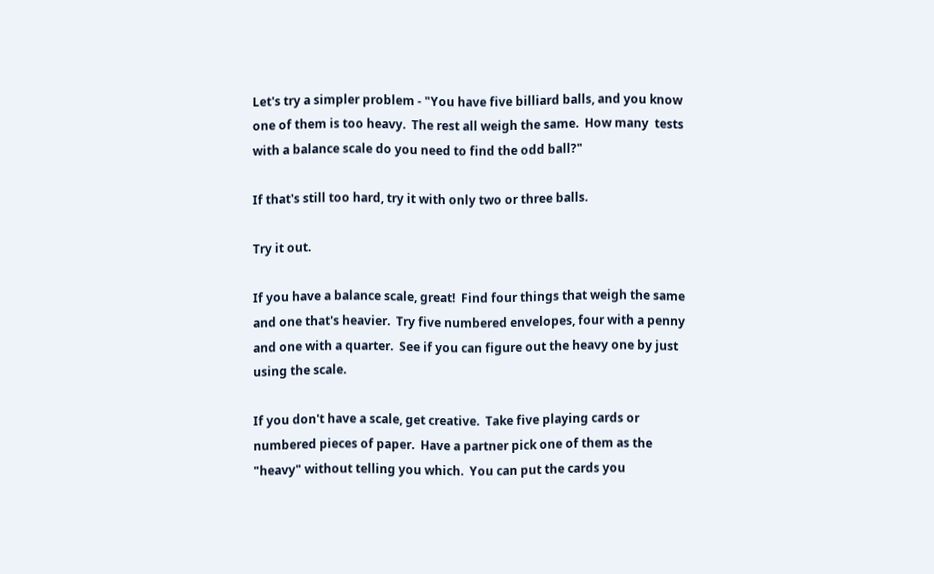Let's try a simpler problem - "You have five billiard balls, and you know one of them is too heavy.  The rest all weigh the same.  How many  tests with a balance scale do you need to find the odd ball?"

If that's still too hard, try it with only two or three balls.

Try it out.

If you have a balance scale, great!  Find four things that weigh the same and one that's heavier.  Try five numbered envelopes, four with a penny and one with a quarter.  See if you can figure out the heavy one by just using the scale.

If you don't have a scale, get creative.  Take five playing cards or numbered pieces of paper.  Have a partner pick one of them as the "heavy" without telling you which.  You can put the cards you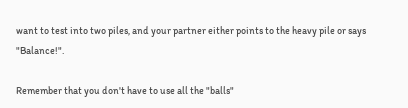want to test into two piles, and your partner either points to the heavy pile or says "Balance!".

Remember that you don't have to use all the "balls"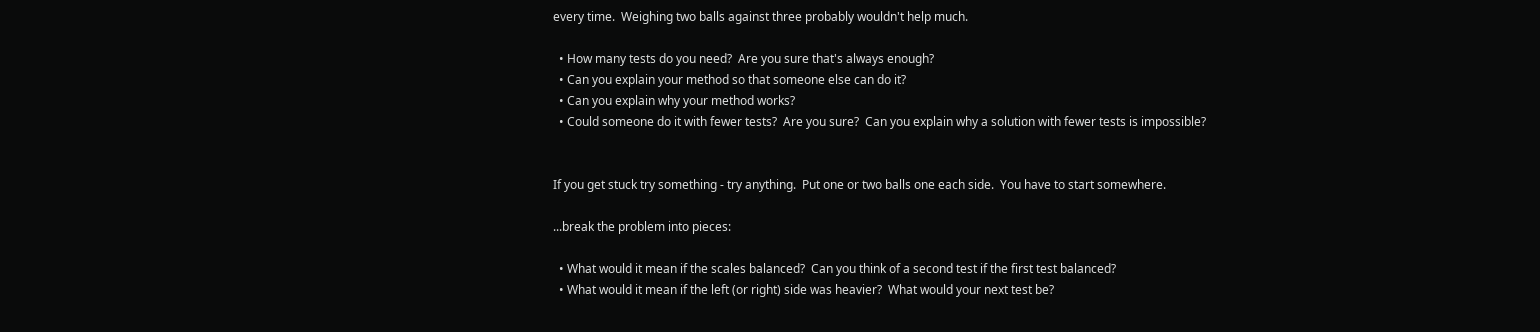every time.  Weighing two balls against three probably wouldn't help much.

  • How many tests do you need?  Are you sure that's always enough?
  • Can you explain your method so that someone else can do it?
  • Can you explain why your method works?
  • Could someone do it with fewer tests?  Are you sure?  Can you explain why a solution with fewer tests is impossible?


If you get stuck try something - try anything.  Put one or two balls one each side.  You have to start somewhere.

...break the problem into pieces:

  • What would it mean if the scales balanced?  Can you think of a second test if the first test balanced?
  • What would it mean if the left (or right) side was heavier?  What would your next test be?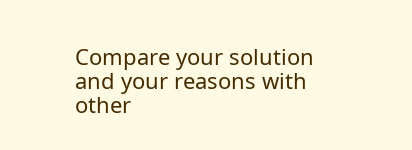Compare your solution and your reasons with other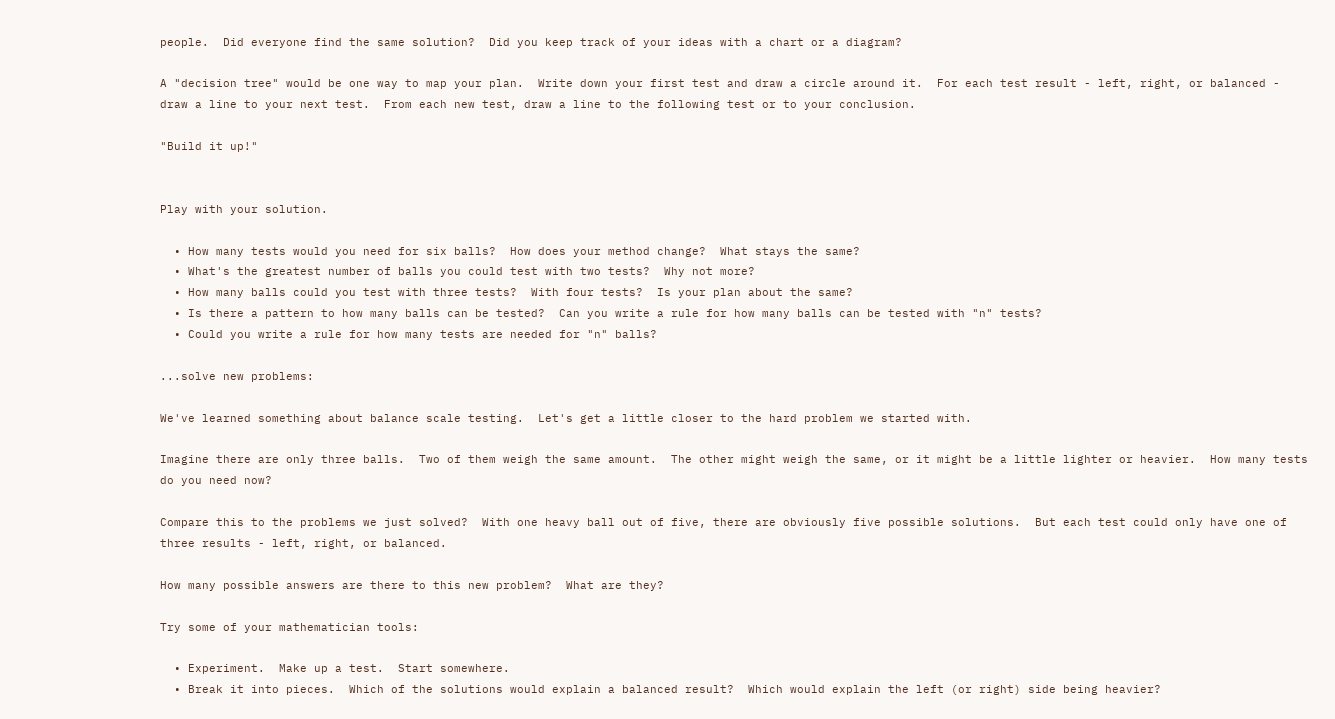people.  Did everyone find the same solution?  Did you keep track of your ideas with a chart or a diagram?

A "decision tree" would be one way to map your plan.  Write down your first test and draw a circle around it.  For each test result - left, right, or balanced - draw a line to your next test.  From each new test, draw a line to the following test or to your conclusion.

"Build it up!"


Play with your solution.

  • How many tests would you need for six balls?  How does your method change?  What stays the same?
  • What's the greatest number of balls you could test with two tests?  Why not more?
  • How many balls could you test with three tests?  With four tests?  Is your plan about the same?
  • Is there a pattern to how many balls can be tested?  Can you write a rule for how many balls can be tested with "n" tests?
  • Could you write a rule for how many tests are needed for "n" balls?

...solve new problems:

We've learned something about balance scale testing.  Let's get a little closer to the hard problem we started with.

Imagine there are only three balls.  Two of them weigh the same amount.  The other might weigh the same, or it might be a little lighter or heavier.  How many tests do you need now?

Compare this to the problems we just solved?  With one heavy ball out of five, there are obviously five possible solutions.  But each test could only have one of three results - left, right, or balanced.

How many possible answers are there to this new problem?  What are they?

Try some of your mathematician tools:

  • Experiment.  Make up a test.  Start somewhere.
  • Break it into pieces.  Which of the solutions would explain a balanced result?  Which would explain the left (or right) side being heavier?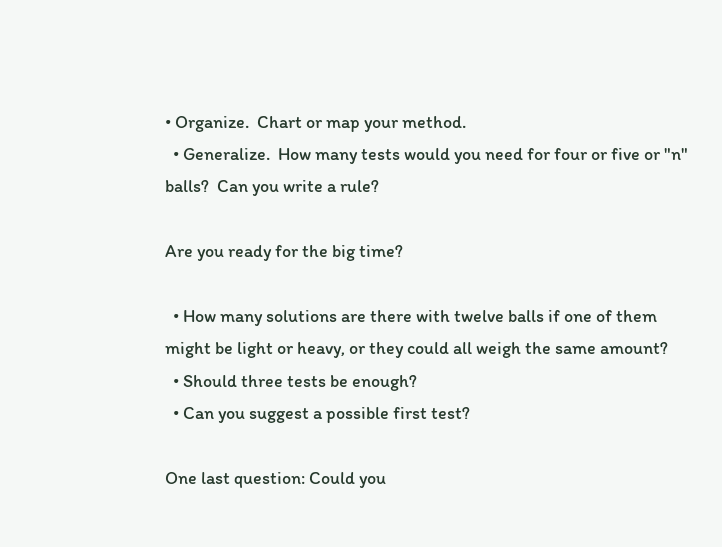• Organize.  Chart or map your method.
  • Generalize.  How many tests would you need for four or five or "n" balls?  Can you write a rule?

Are you ready for the big time?

  • How many solutions are there with twelve balls if one of them might be light or heavy, or they could all weigh the same amount?
  • Should three tests be enough?
  • Can you suggest a possible first test?

One last question: Could you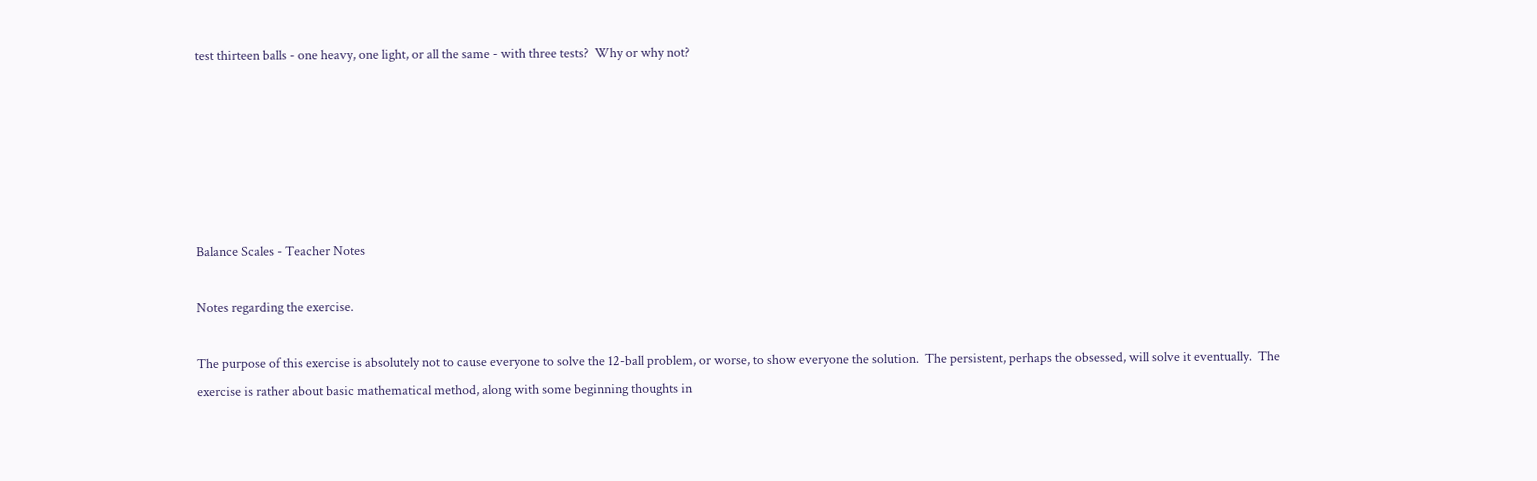test thirteen balls - one heavy, one light, or all the same - with three tests?  Why or why not?






Balance Scales - Teacher Notes

Notes regarding the exercise.

The purpose of this exercise is absolutely not to cause everyone to solve the 12-ball problem, or worse, to show everyone the solution.  The persistent, perhaps the obsessed, will solve it eventually.  The exercise is rather about basic mathematical method, along with some beginning thoughts in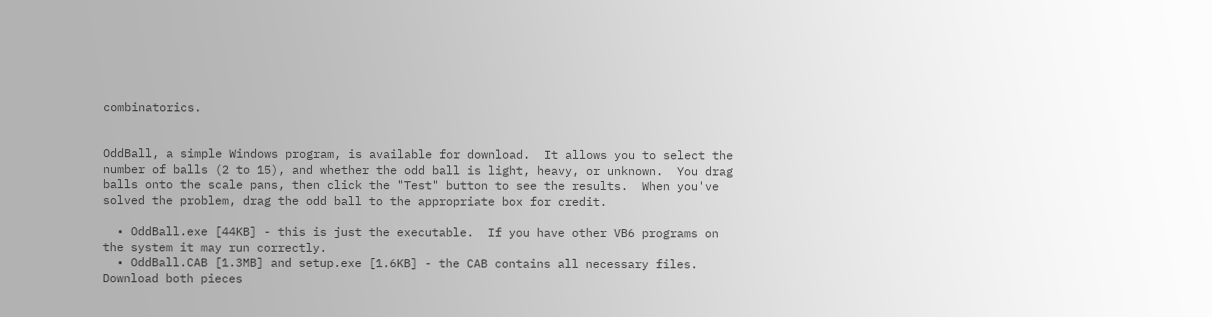combinatorics.


OddBall, a simple Windows program, is available for download.  It allows you to select the number of balls (2 to 15), and whether the odd ball is light, heavy, or unknown.  You drag balls onto the scale pans, then click the "Test" button to see the results.  When you've solved the problem, drag the odd ball to the appropriate box for credit.

  • OddBall.exe [44KB] - this is just the executable.  If you have other VB6 programs on the system it may run correctly.
  • OddBall.CAB [1.3MB] and setup.exe [1.6KB] - the CAB contains all necessary files.  Download both pieces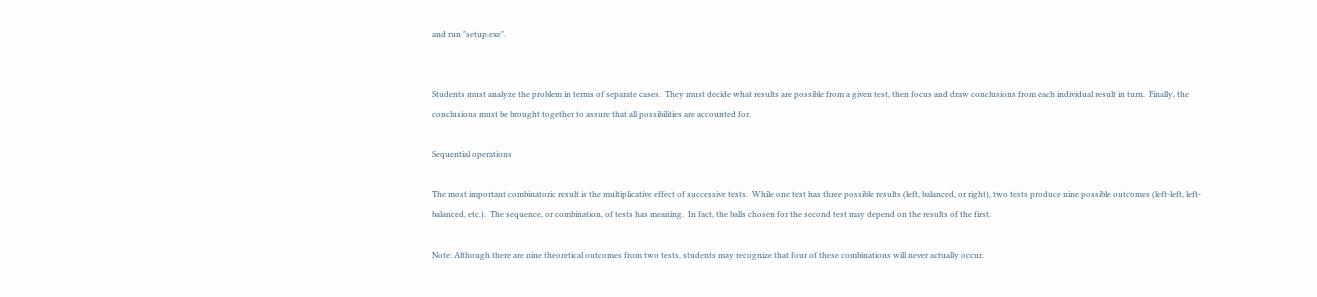and run "setup.exe".


Students must analyze the problem in terms of separate cases.  They must decide what results are possible from a given test, then focus and draw conclusions from each individual result in turn.  Finally, the conclusions must be brought together to assure that all possibilities are accounted for.

Sequential operations

The most important combinatoric result is the multiplicative effect of successive tests.  While one test has three possible results (left, balanced, or right), two tests produce nine possible outcomes (left-left, left-balanced, etc.).  The sequence, or combination, of tests has meaning.  In fact, the balls chosen for the second test may depend on the results of the first.

Note: Although there are nine theoretical outcomes from two tests, students may recognize that four of these combinations will never actually occur.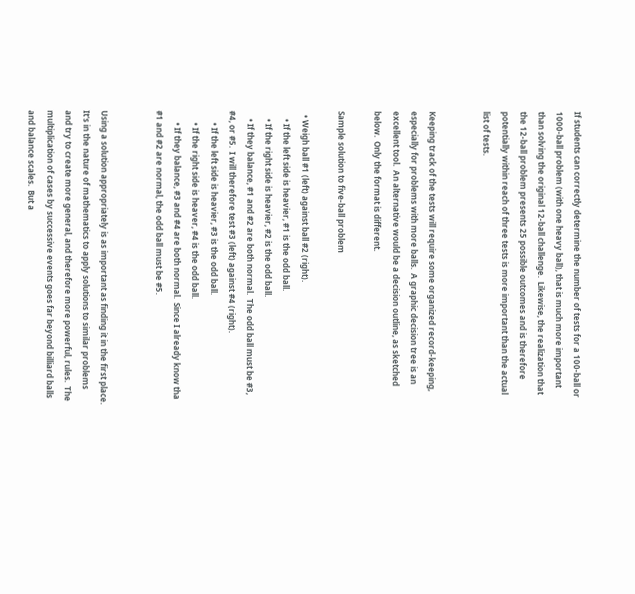If students can correctly determine the number of tests for a 100-ball or 1000-ball problem (with one heavy ball), that is much more important than solving the original 12-ball challenge.  Likewise, the realization that the 12-ball problem presents 25 possible outcomes and is therefore potentially within reach of three tests is more important than the actual list of tests.


Keeping track of the tests will require some organized record-keeping, especially for problems with more balls.  A graphic decision tree is an excellent tool.  An alternative would be a decision outline, as sketched below.  Only the format is different.

Sample solution to five-ball problem

  • Weigh ball #1 (left) against ball #2 (right).
    • If the left side is heavier, #1 is the odd ball.
    • If the right side is heavier, #2 is the odd ball.
    • If they balance, #1 and #2 are both normal.  The odd ball must be #3, #4, or #5.  I will therefore test #3 (left) against #4 (right).
      • If the left side is heavier, #3 is the odd ball.
      • If the right side is heaver, #4 is the odd ball.
      • If they balance, #3 and #4 are both normal.  Since I already know tha #1 and #2 are normal, the odd ball must be #5.


Using a solution appropriately is as important as finding it in the first place.  It's in the nature of mathematics to apply solutions to similar problems and try to create more general, and therefore more powerful, rules.  The multiplication of cases by successive events goes far beyond billiard balls and balance scales.  But a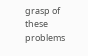grasp of these problems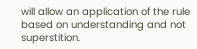will allow an application of the rule based on understanding and not superstition.